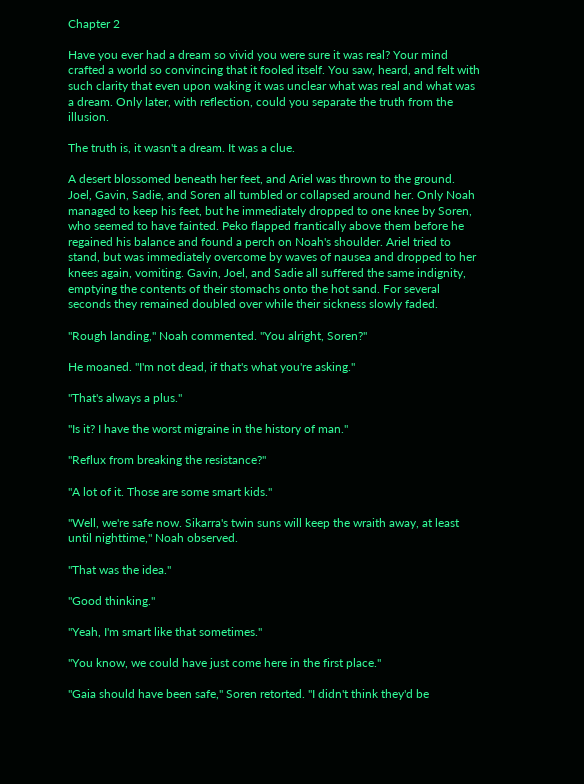Chapter 2

Have you ever had a dream so vivid you were sure it was real? Your mind crafted a world so convincing that it fooled itself. You saw, heard, and felt with such clarity that even upon waking it was unclear what was real and what was a dream. Only later, with reflection, could you separate the truth from the illusion.

The truth is, it wasn't a dream. It was a clue.

A desert blossomed beneath her feet, and Ariel was thrown to the ground. Joel, Gavin, Sadie, and Soren all tumbled or collapsed around her. Only Noah managed to keep his feet, but he immediately dropped to one knee by Soren, who seemed to have fainted. Peko flapped frantically above them before he regained his balance and found a perch on Noah's shoulder. Ariel tried to stand, but was immediately overcome by waves of nausea and dropped to her knees again, vomiting. Gavin, Joel, and Sadie all suffered the same indignity, emptying the contents of their stomachs onto the hot sand. For several seconds they remained doubled over while their sickness slowly faded.

"Rough landing," Noah commented. "You alright, Soren?"

He moaned. "I'm not dead, if that's what you're asking."

"That's always a plus."

"Is it? I have the worst migraine in the history of man."

"Reflux from breaking the resistance?"

"A lot of it. Those are some smart kids."

"Well, we're safe now. Sikarra's twin suns will keep the wraith away, at least until nighttime," Noah observed.

"That was the idea."

"Good thinking."

"Yeah, I'm smart like that sometimes."

"You know, we could have just come here in the first place."

"Gaia should have been safe," Soren retorted. "I didn't think they'd be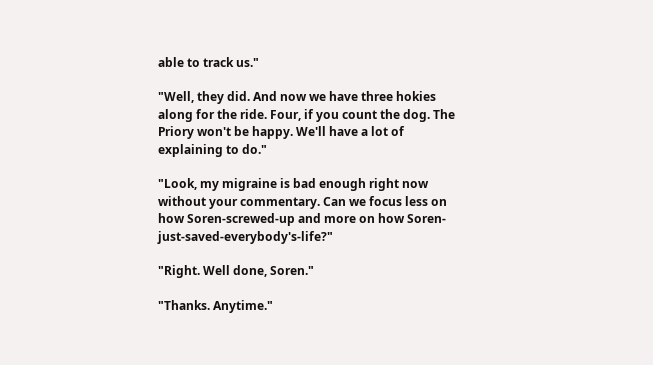able to track us."

"Well, they did. And now we have three hokies along for the ride. Four, if you count the dog. The Priory won't be happy. We'll have a lot of explaining to do."

"Look, my migraine is bad enough right now without your commentary. Can we focus less on how Soren-screwed-up and more on how Soren-just-saved-everybody's-life?"

"Right. Well done, Soren."

"Thanks. Anytime."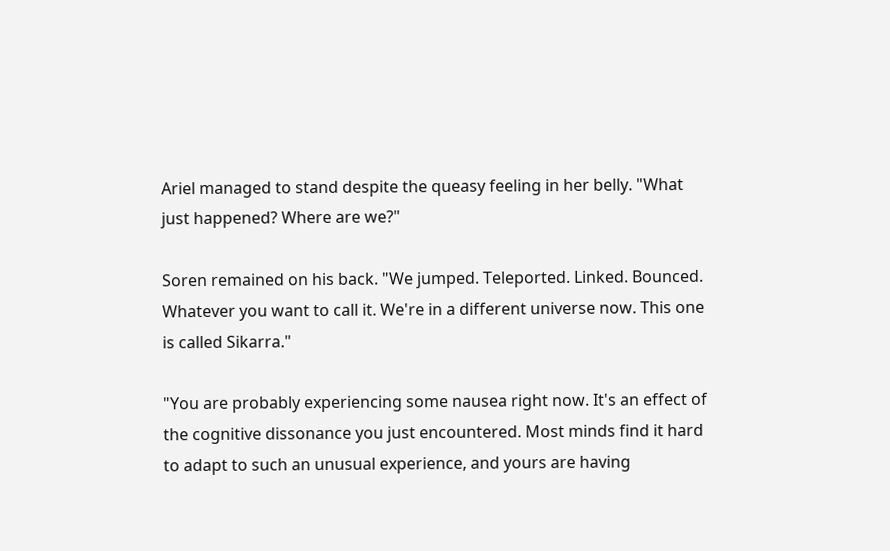Ariel managed to stand despite the queasy feeling in her belly. "What just happened? Where are we?"

Soren remained on his back. "We jumped. Teleported. Linked. Bounced. Whatever you want to call it. We're in a different universe now. This one is called Sikarra."

"You are probably experiencing some nausea right now. It's an effect of the cognitive dissonance you just encountered. Most minds find it hard to adapt to such an unusual experience, and yours are having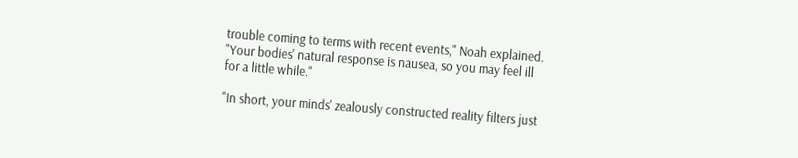trouble coming to terms with recent events," Noah explained. "Your bodies' natural response is nausea, so you may feel ill for a little while."

"In short, your minds' zealously constructed reality filters just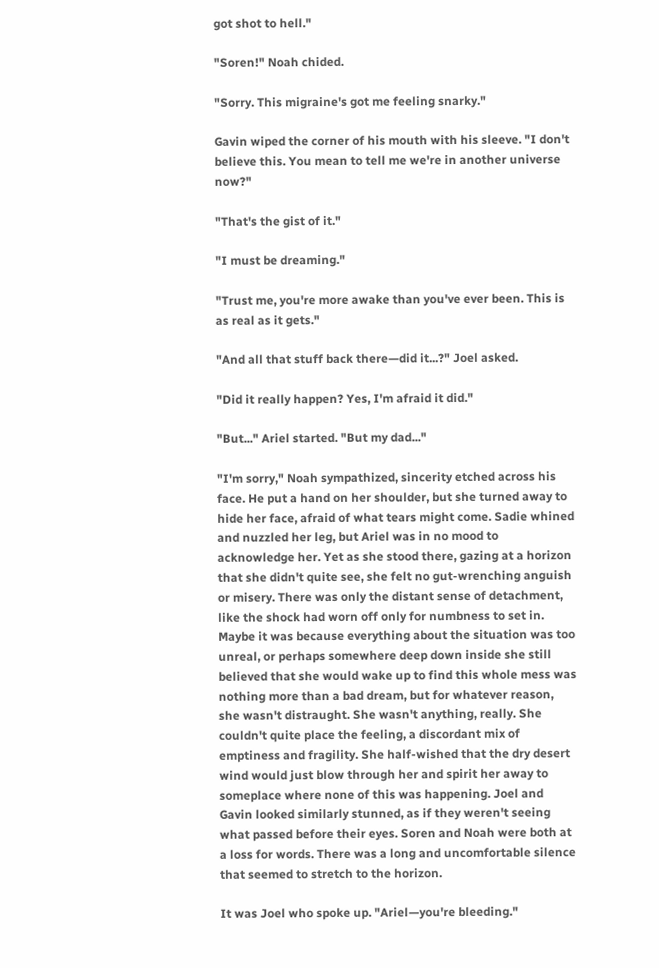got shot to hell."

"Soren!" Noah chided.

"Sorry. This migraine's got me feeling snarky."

Gavin wiped the corner of his mouth with his sleeve. "I don't believe this. You mean to tell me we're in another universe now?"

"That's the gist of it."

"I must be dreaming."

"Trust me, you're more awake than you've ever been. This is as real as it gets."

"And all that stuff back there—did it...?" Joel asked.

"Did it really happen? Yes, I'm afraid it did."

"But..." Ariel started. "But my dad..."

"I'm sorry," Noah sympathized, sincerity etched across his face. He put a hand on her shoulder, but she turned away to hide her face, afraid of what tears might come. Sadie whined and nuzzled her leg, but Ariel was in no mood to acknowledge her. Yet as she stood there, gazing at a horizon that she didn't quite see, she felt no gut-wrenching anguish or misery. There was only the distant sense of detachment, like the shock had worn off only for numbness to set in. Maybe it was because everything about the situation was too unreal, or perhaps somewhere deep down inside she still believed that she would wake up to find this whole mess was nothing more than a bad dream, but for whatever reason, she wasn't distraught. She wasn't anything, really. She couldn't quite place the feeling, a discordant mix of emptiness and fragility. She half-wished that the dry desert wind would just blow through her and spirit her away to someplace where none of this was happening. Joel and Gavin looked similarly stunned, as if they weren't seeing what passed before their eyes. Soren and Noah were both at a loss for words. There was a long and uncomfortable silence that seemed to stretch to the horizon.

It was Joel who spoke up. "Ariel—you're bleeding."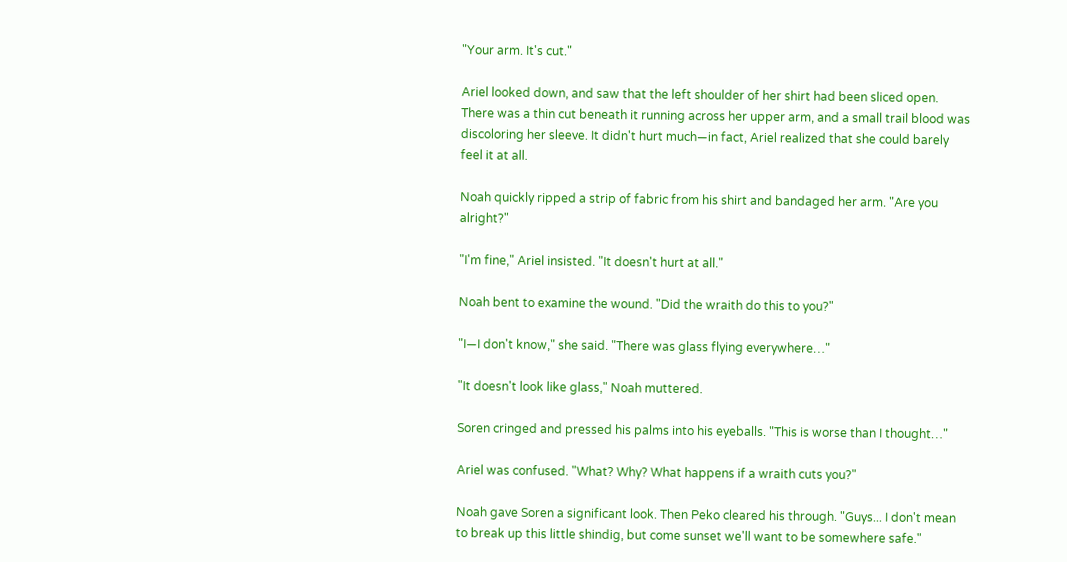"Your arm. It's cut."

Ariel looked down, and saw that the left shoulder of her shirt had been sliced open. There was a thin cut beneath it running across her upper arm, and a small trail blood was discoloring her sleeve. It didn't hurt much—in fact, Ariel realized that she could barely feel it at all.

Noah quickly ripped a strip of fabric from his shirt and bandaged her arm. "Are you alright?"

"I'm fine," Ariel insisted. "It doesn't hurt at all."

Noah bent to examine the wound. "Did the wraith do this to you?"

"I—I don't know," she said. "There was glass flying everywhere…"

"It doesn't look like glass," Noah muttered.

Soren cringed and pressed his palms into his eyeballs. "This is worse than I thought…"

Ariel was confused. "What? Why? What happens if a wraith cuts you?"

Noah gave Soren a significant look. Then Peko cleared his through. "Guys... I don't mean to break up this little shindig, but come sunset we'll want to be somewhere safe."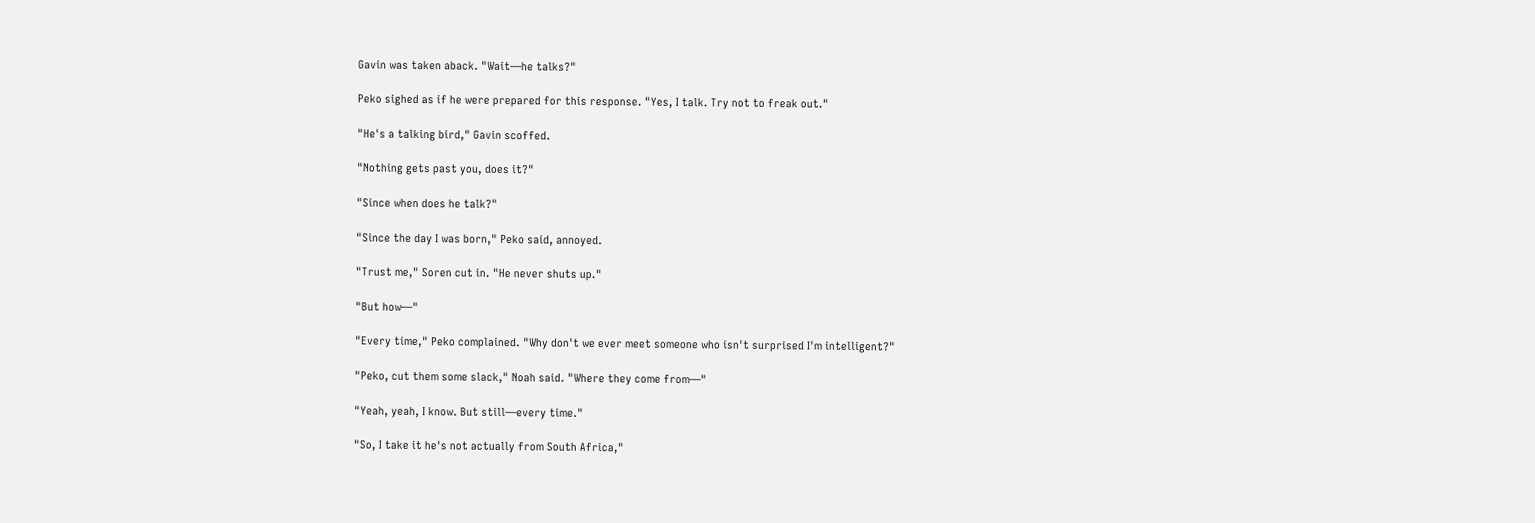Gavin was taken aback. "Wait—he talks?"

Peko sighed as if he were prepared for this response. "Yes, I talk. Try not to freak out."

"He's a talking bird," Gavin scoffed.

"Nothing gets past you, does it?"

"Since when does he talk?"

"Since the day I was born," Peko said, annoyed.

"Trust me," Soren cut in. "He never shuts up."

"But how—"

"Every time," Peko complained. "Why don't we ever meet someone who isn't surprised I'm intelligent?"

"Peko, cut them some slack," Noah said. "Where they come from—"

"Yeah, yeah, I know. But still—every time."

"So, I take it he's not actually from South Africa,"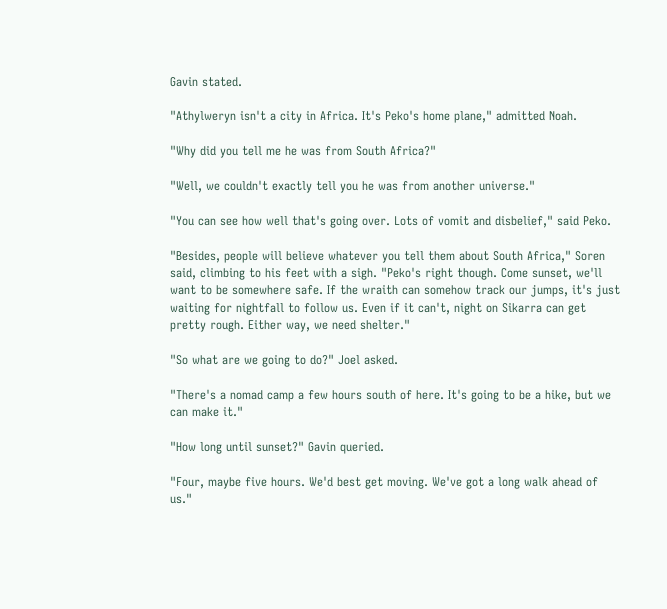Gavin stated.

"Athylweryn isn't a city in Africa. It's Peko's home plane," admitted Noah.

"Why did you tell me he was from South Africa?"

"Well, we couldn't exactly tell you he was from another universe."

"You can see how well that's going over. Lots of vomit and disbelief," said Peko.

"Besides, people will believe whatever you tell them about South Africa," Soren said, climbing to his feet with a sigh. "Peko's right though. Come sunset, we'll want to be somewhere safe. If the wraith can somehow track our jumps, it's just waiting for nightfall to follow us. Even if it can't, night on Sikarra can get pretty rough. Either way, we need shelter."

"So what are we going to do?" Joel asked.

"There's a nomad camp a few hours south of here. It's going to be a hike, but we can make it."

"How long until sunset?" Gavin queried.

"Four, maybe five hours. We'd best get moving. We've got a long walk ahead of us."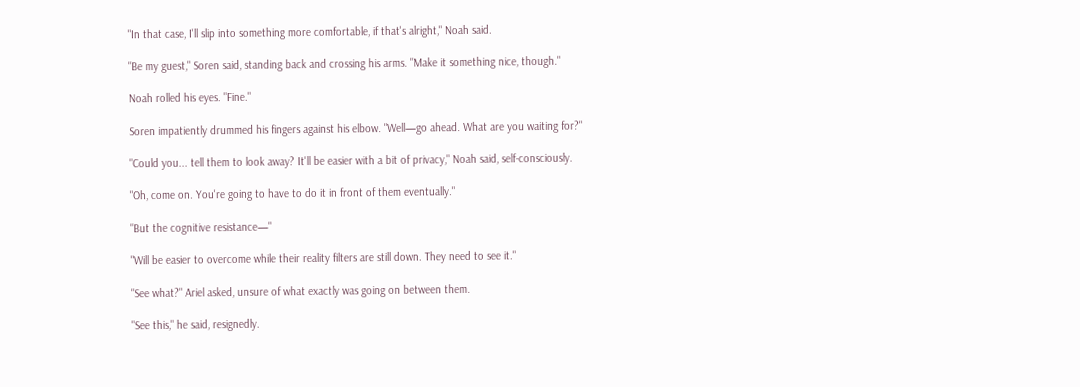"In that case, I'll slip into something more comfortable, if that's alright," Noah said.

"Be my guest," Soren said, standing back and crossing his arms. "Make it something nice, though."

Noah rolled his eyes. "Fine."

Soren impatiently drummed his fingers against his elbow. "Well—go ahead. What are you waiting for?"

"Could you... tell them to look away? It'll be easier with a bit of privacy," Noah said, self-consciously.

"Oh, come on. You're going to have to do it in front of them eventually."

"But the cognitive resistance—"

"Will be easier to overcome while their reality filters are still down. They need to see it."

"See what?" Ariel asked, unsure of what exactly was going on between them.

"See this," he said, resignedly.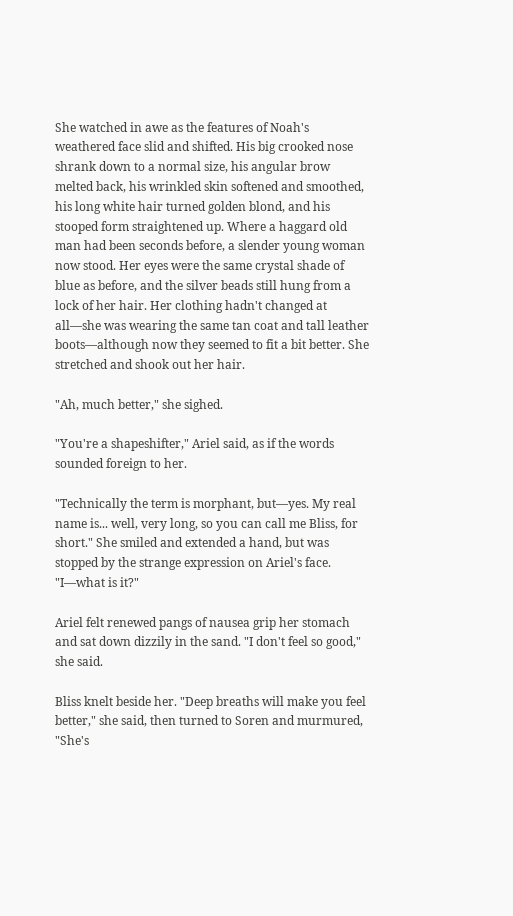She watched in awe as the features of Noah's weathered face slid and shifted. His big crooked nose shrank down to a normal size, his angular brow melted back, his wrinkled skin softened and smoothed, his long white hair turned golden blond, and his stooped form straightened up. Where a haggard old man had been seconds before, a slender young woman now stood. Her eyes were the same crystal shade of blue as before, and the silver beads still hung from a lock of her hair. Her clothing hadn't changed at all—she was wearing the same tan coat and tall leather boots—although now they seemed to fit a bit better. She stretched and shook out her hair.

"Ah, much better," she sighed.

"You're a shapeshifter," Ariel said, as if the words sounded foreign to her.

"Technically the term is morphant, but—yes. My real name is... well, very long, so you can call me Bliss, for short." She smiled and extended a hand, but was stopped by the strange expression on Ariel's face. "I—what is it?"

Ariel felt renewed pangs of nausea grip her stomach and sat down dizzily in the sand. "I don't feel so good," she said.

Bliss knelt beside her. "Deep breaths will make you feel better," she said, then turned to Soren and murmured, "She's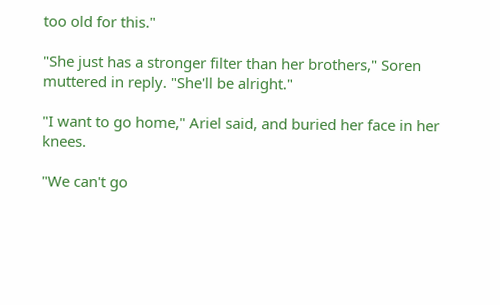too old for this."

"She just has a stronger filter than her brothers," Soren muttered in reply. "She'll be alright."

"I want to go home," Ariel said, and buried her face in her knees.

"We can't go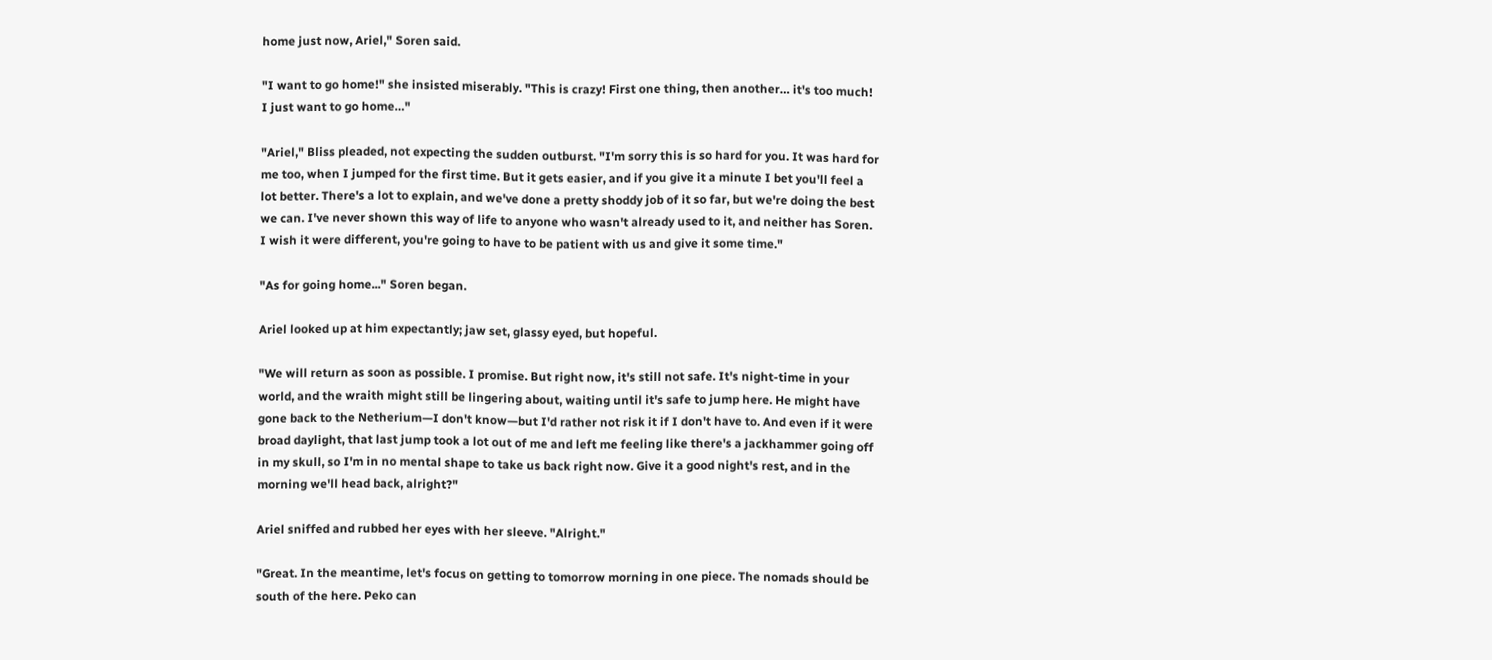home just now, Ariel," Soren said.

"I want to go home!" she insisted miserably. "This is crazy! First one thing, then another… it's too much! I just want to go home…"

"Ariel," Bliss pleaded, not expecting the sudden outburst. "I'm sorry this is so hard for you. It was hard for me too, when I jumped for the first time. But it gets easier, and if you give it a minute I bet you'll feel a lot better. There's a lot to explain, and we've done a pretty shoddy job of it so far, but we're doing the best we can. I've never shown this way of life to anyone who wasn't already used to it, and neither has Soren. I wish it were different, you're going to have to be patient with us and give it some time."

"As for going home..." Soren began.

Ariel looked up at him expectantly; jaw set, glassy eyed, but hopeful.

"We will return as soon as possible. I promise. But right now, it's still not safe. It's night-time in your world, and the wraith might still be lingering about, waiting until it's safe to jump here. He might have gone back to the Netherium—I don't know—but I'd rather not risk it if I don't have to. And even if it were broad daylight, that last jump took a lot out of me and left me feeling like there's a jackhammer going off in my skull, so I'm in no mental shape to take us back right now. Give it a good night's rest, and in the morning we'll head back, alright?"

Ariel sniffed and rubbed her eyes with her sleeve. "Alright."

"Great. In the meantime, let's focus on getting to tomorrow morning in one piece. The nomads should be south of the here. Peko can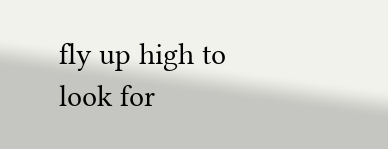fly up high to look for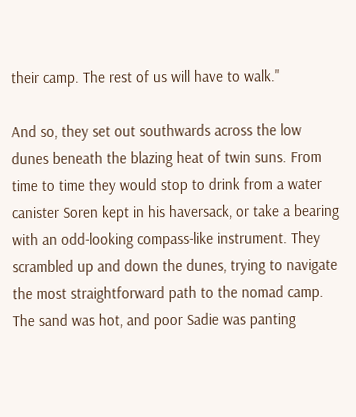their camp. The rest of us will have to walk."

And so, they set out southwards across the low dunes beneath the blazing heat of twin suns. From time to time they would stop to drink from a water canister Soren kept in his haversack, or take a bearing with an odd-looking compass-like instrument. They scrambled up and down the dunes, trying to navigate the most straightforward path to the nomad camp. The sand was hot, and poor Sadie was panting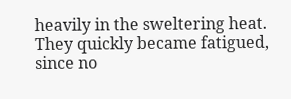heavily in the sweltering heat. They quickly became fatigued, since no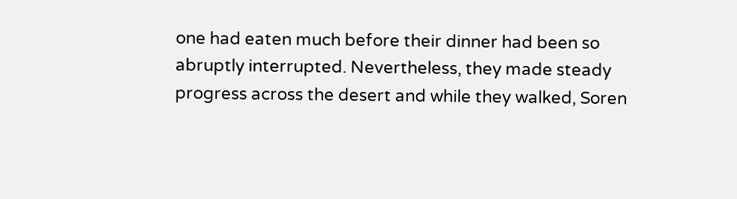one had eaten much before their dinner had been so abruptly interrupted. Nevertheless, they made steady progress across the desert and while they walked, Soren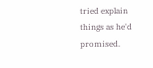tried explain things as he'd promised.